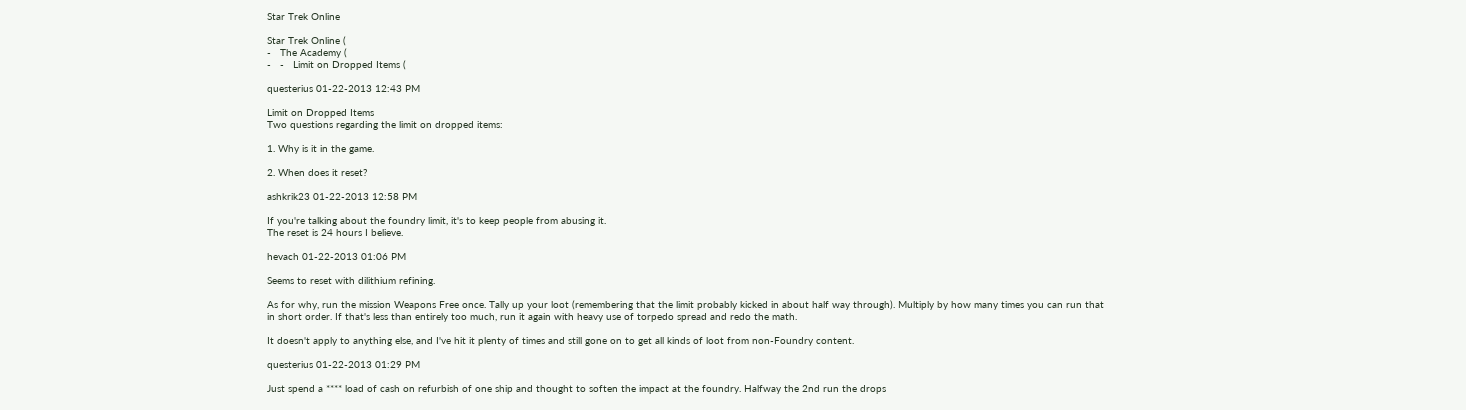Star Trek Online

Star Trek Online (
-   The Academy (
-   -   Limit on Dropped Items (

questerius 01-22-2013 12:43 PM

Limit on Dropped Items
Two questions regarding the limit on dropped items:

1. Why is it in the game.

2. When does it reset?

ashkrik23 01-22-2013 12:58 PM

If you're talking about the foundry limit, it's to keep people from abusing it.
The reset is 24 hours I believe.

hevach 01-22-2013 01:06 PM

Seems to reset with dilithium refining.

As for why, run the mission Weapons Free once. Tally up your loot (remembering that the limit probably kicked in about half way through). Multiply by how many times you can run that in short order. If that's less than entirely too much, run it again with heavy use of torpedo spread and redo the math.

It doesn't apply to anything else, and I've hit it plenty of times and still gone on to get all kinds of loot from non-Foundry content.

questerius 01-22-2013 01:29 PM

Just spend a **** load of cash on refurbish of one ship and thought to soften the impact at the foundry. Halfway the 2nd run the drops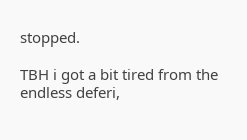stopped.

TBH i got a bit tired from the endless deferi,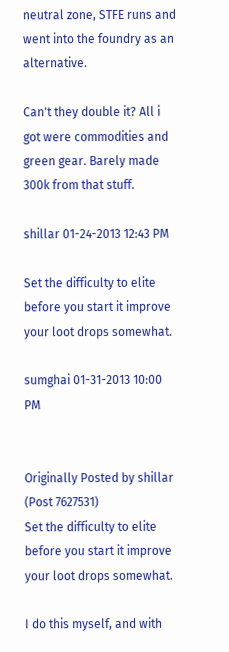neutral zone, STFE runs and went into the foundry as an alternative.

Can't they double it? All i got were commodities and green gear. Barely made 300k from that stuff.

shillar 01-24-2013 12:43 PM

Set the difficulty to elite before you start it improve your loot drops somewhat.

sumghai 01-31-2013 10:00 PM


Originally Posted by shillar (Post 7627531)
Set the difficulty to elite before you start it improve your loot drops somewhat.

I do this myself, and with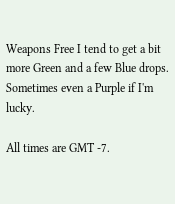Weapons Free I tend to get a bit more Green and a few Blue drops. Sometimes even a Purple if I'm lucky.

All times are GMT -7.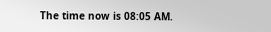The time now is 08:05 AM.